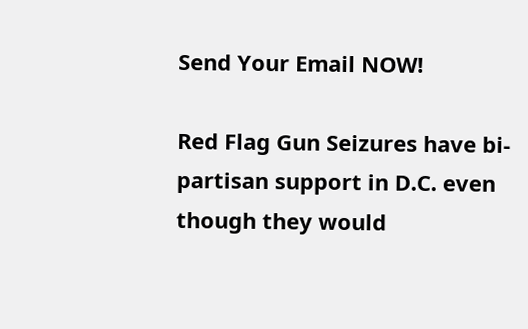Send Your Email NOW!

Red Flag Gun Seizures have bi-partisan support in D.C. even though they would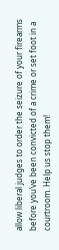allow liberal judges to order the seizure of your firearms before you’ve been convicted of a crime or set foot in a courtroom. Help us stop them!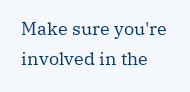Make sure you're involved in the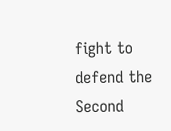fight to defend the Second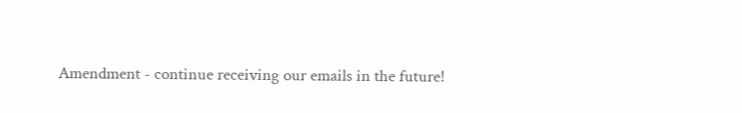Amendment - continue receiving our emails in the future!